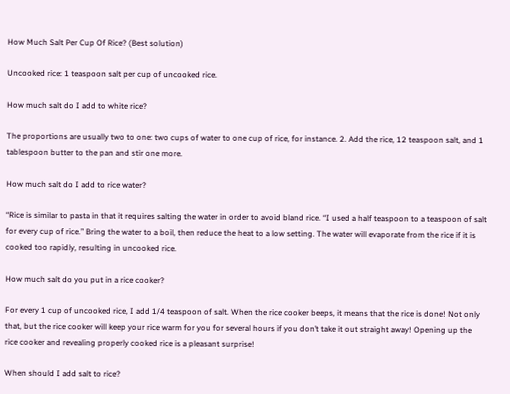How Much Salt Per Cup Of Rice? (Best solution)

Uncooked rice: 1 teaspoon salt per cup of uncooked rice.

How much salt do I add to white rice?

The proportions are usually two to one: two cups of water to one cup of rice, for instance. 2. Add the rice, 12 teaspoon salt, and 1 tablespoon butter to the pan and stir one more.

How much salt do I add to rice water?

“Rice is similar to pasta in that it requires salting the water in order to avoid bland rice. “I used a half teaspoon to a teaspoon of salt for every cup of rice.” Bring the water to a boil, then reduce the heat to a low setting. The water will evaporate from the rice if it is cooked too rapidly, resulting in uncooked rice.

How much salt do you put in a rice cooker?

For every 1 cup of uncooked rice, I add 1/4 teaspoon of salt. When the rice cooker beeps, it means that the rice is done! Not only that, but the rice cooker will keep your rice warm for you for several hours if you don’t take it out straight away! Opening up the rice cooker and revealing properly cooked rice is a pleasant surprise!

When should I add salt to rice?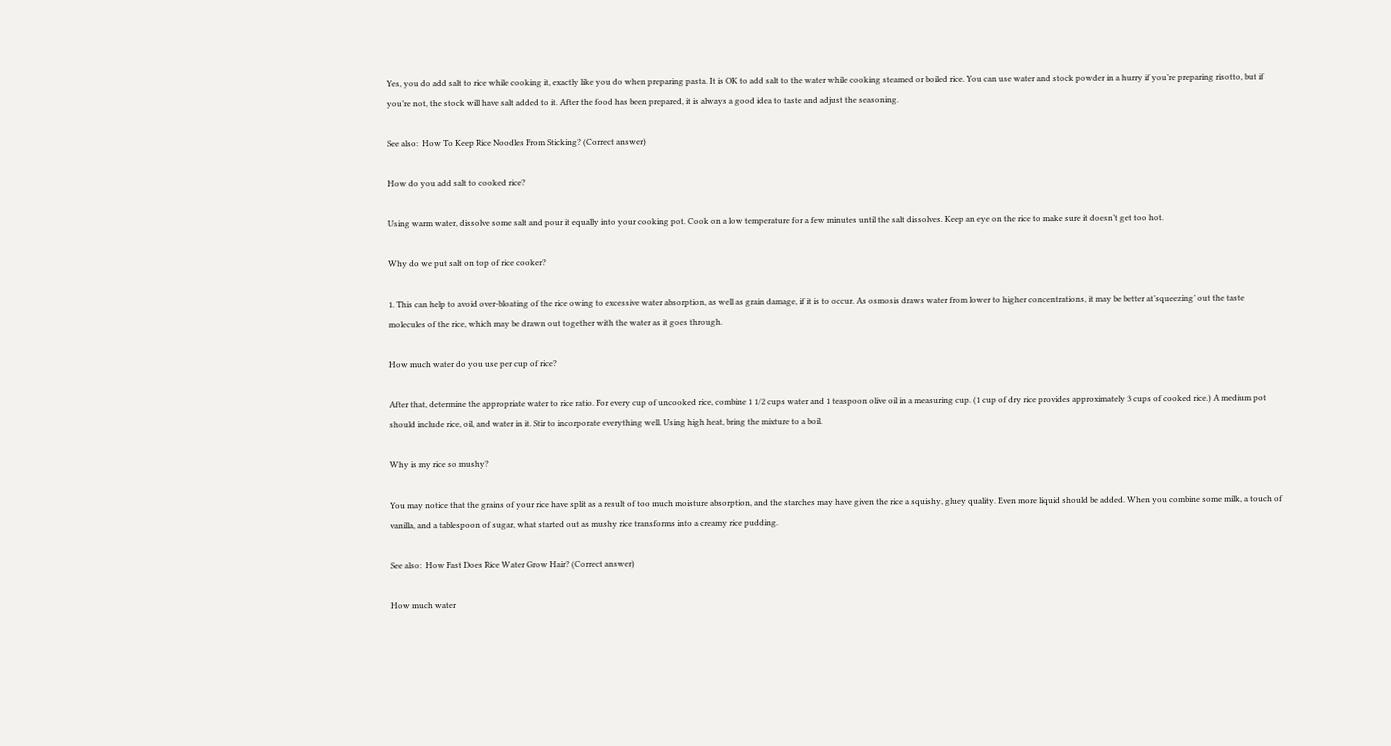Yes, you do add salt to rice while cooking it, exactly like you do when preparing pasta. It is OK to add salt to the water while cooking steamed or boiled rice. You can use water and stock powder in a hurry if you’re preparing risotto, but if you’re not, the stock will have salt added to it. After the food has been prepared, it is always a good idea to taste and adjust the seasoning.

See also:  How To Keep Rice Noodles From Sticking? (Correct answer)

How do you add salt to cooked rice?

Using warm water, dissolve some salt and pour it equally into your cooking pot. Cook on a low temperature for a few minutes until the salt dissolves. Keep an eye on the rice to make sure it doesn’t get too hot.

Why do we put salt on top of rice cooker?

1. This can help to avoid over-bloating of the rice owing to excessive water absorption, as well as grain damage, if it is to occur. As osmosis draws water from lower to higher concentrations, it may be better at’squeezing’ out the taste molecules of the rice, which may be drawn out together with the water as it goes through.

How much water do you use per cup of rice?

After that, determine the appropriate water to rice ratio. For every cup of uncooked rice, combine 1 1/2 cups water and 1 teaspoon olive oil in a measuring cup. (1 cup of dry rice provides approximately 3 cups of cooked rice.) A medium pot should include rice, oil, and water in it. Stir to incorporate everything well. Using high heat, bring the mixture to a boil.

Why is my rice so mushy?

You may notice that the grains of your rice have split as a result of too much moisture absorption, and the starches may have given the rice a squishy, gluey quality. Even more liquid should be added. When you combine some milk, a touch of vanilla, and a tablespoon of sugar, what started out as mushy rice transforms into a creamy rice pudding.

See also:  How Fast Does Rice Water Grow Hair? (Correct answer)

How much water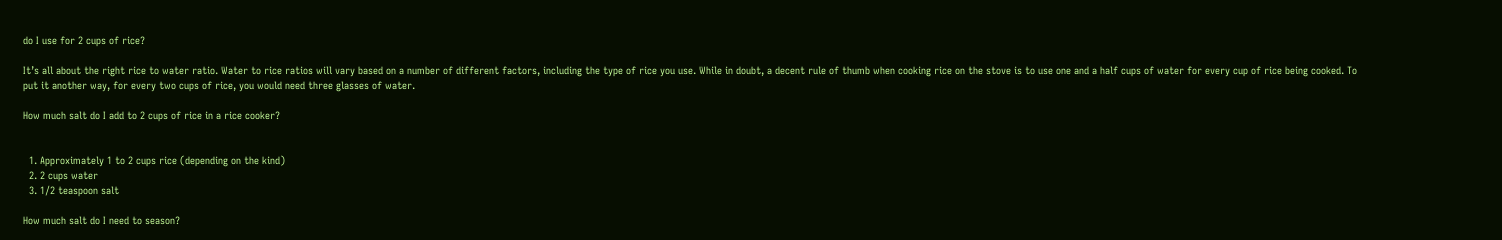do I use for 2 cups of rice?

It’s all about the right rice to water ratio. Water to rice ratios will vary based on a number of different factors, including the type of rice you use. While in doubt, a decent rule of thumb when cooking rice on the stove is to use one and a half cups of water for every cup of rice being cooked. To put it another way, for every two cups of rice, you would need three glasses of water.

How much salt do I add to 2 cups of rice in a rice cooker?


  1. Approximately 1 to 2 cups rice (depending on the kind)
  2. 2 cups water
  3. 1/2 teaspoon salt

How much salt do I need to season?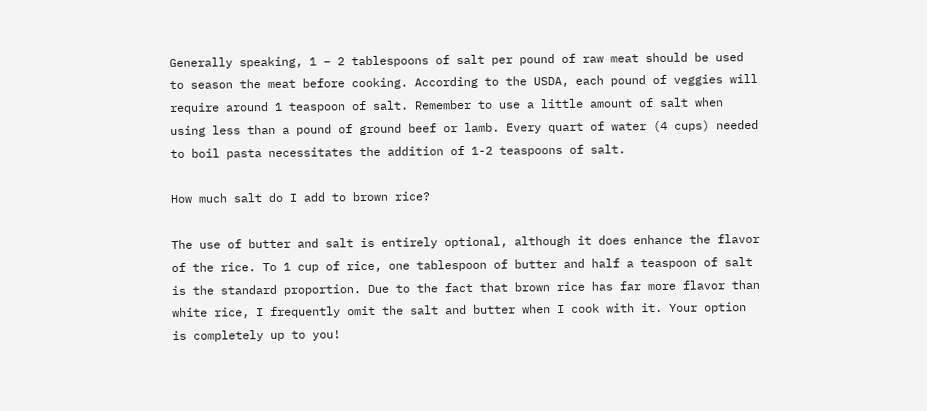Generally speaking, 1 – 2 tablespoons of salt per pound of raw meat should be used to season the meat before cooking. According to the USDA, each pound of veggies will require around 1 teaspoon of salt. Remember to use a little amount of salt when using less than a pound of ground beef or lamb. Every quart of water (4 cups) needed to boil pasta necessitates the addition of 1-2 teaspoons of salt.

How much salt do I add to brown rice?

The use of butter and salt is entirely optional, although it does enhance the flavor of the rice. To 1 cup of rice, one tablespoon of butter and half a teaspoon of salt is the standard proportion. Due to the fact that brown rice has far more flavor than white rice, I frequently omit the salt and butter when I cook with it. Your option is completely up to you!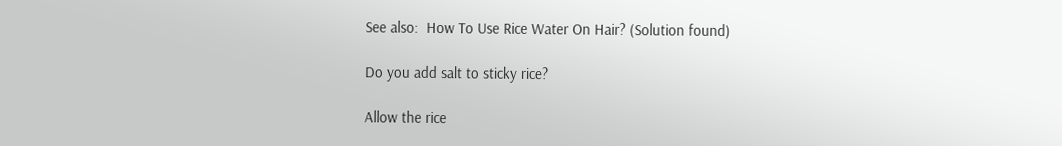See also:  How To Use Rice Water On Hair? (Solution found)

Do you add salt to sticky rice?

Allow the rice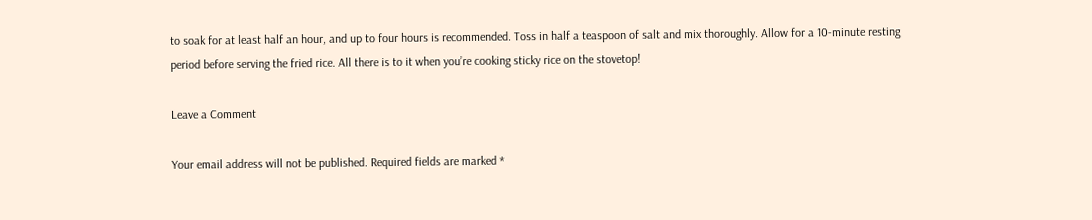to soak for at least half an hour, and up to four hours is recommended. Toss in half a teaspoon of salt and mix thoroughly. Allow for a 10-minute resting period before serving the fried rice. All there is to it when you’re cooking sticky rice on the stovetop!

Leave a Comment

Your email address will not be published. Required fields are marked *